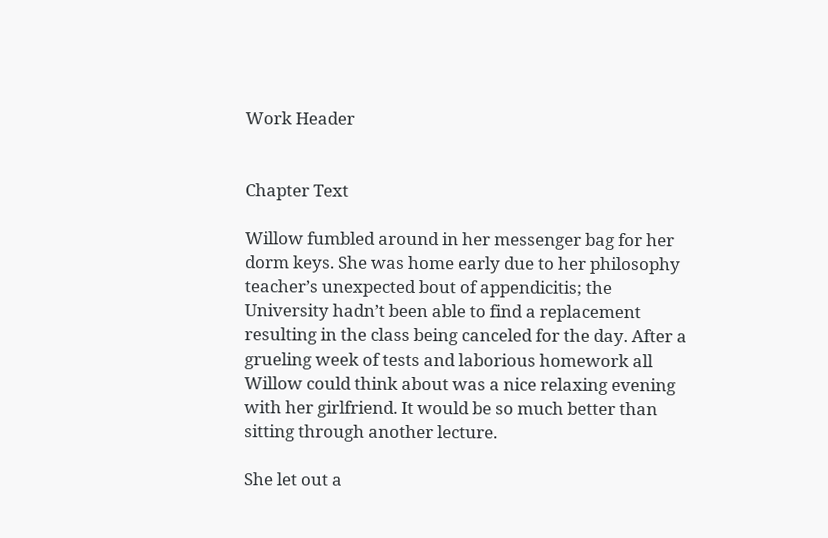Work Header


Chapter Text

Willow fumbled around in her messenger bag for her dorm keys. She was home early due to her philosophy teacher’s unexpected bout of appendicitis; the University hadn’t been able to find a replacement resulting in the class being canceled for the day. After a grueling week of tests and laborious homework all Willow could think about was a nice relaxing evening with her girlfriend. It would be so much better than sitting through another lecture.

She let out a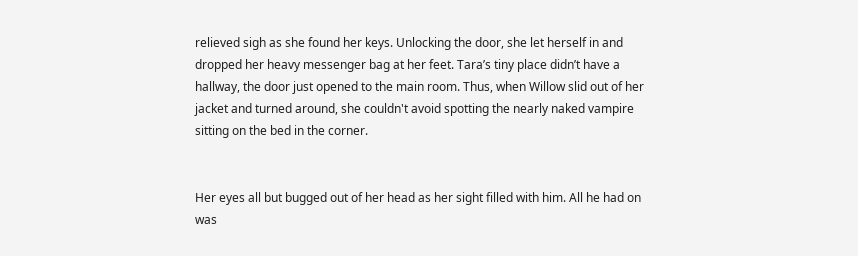relieved sigh as she found her keys. Unlocking the door, she let herself in and dropped her heavy messenger bag at her feet. Tara’s tiny place didn’t have a hallway, the door just opened to the main room. Thus, when Willow slid out of her jacket and turned around, she couldn't avoid spotting the nearly naked vampire sitting on the bed in the corner.


Her eyes all but bugged out of her head as her sight filled with him. All he had on was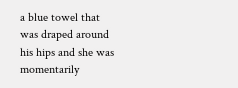a blue towel that was draped around his hips and she was momentarily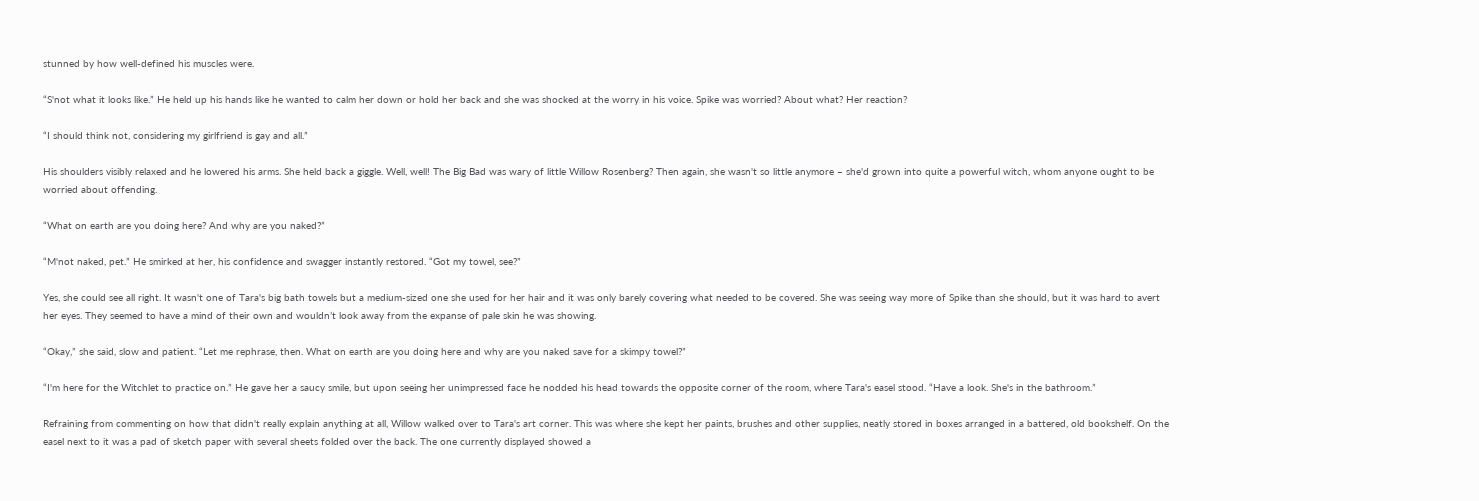stunned by how well-defined his muscles were.

“S'not what it looks like.” He held up his hands like he wanted to calm her down or hold her back and she was shocked at the worry in his voice. Spike was worried? About what? Her reaction?

“I should think not, considering my girlfriend is gay and all.”

His shoulders visibly relaxed and he lowered his arms. She held back a giggle. Well, well! The Big Bad was wary of little Willow Rosenberg? Then again, she wasn't so little anymore – she'd grown into quite a powerful witch, whom anyone ought to be worried about offending.

“What on earth are you doing here? And why are you naked?”

“M'not naked, pet.” He smirked at her, his confidence and swagger instantly restored. “Got my towel, see?”

Yes, she could see all right. It wasn't one of Tara's big bath towels but a medium-sized one she used for her hair and it was only barely covering what needed to be covered. She was seeing way more of Spike than she should, but it was hard to avert her eyes. They seemed to have a mind of their own and wouldn’t look away from the expanse of pale skin he was showing.

“Okay,” she said, slow and patient. “Let me rephrase, then. What on earth are you doing here and why are you naked save for a skimpy towel?”

“I'm here for the Witchlet to practice on.” He gave her a saucy smile, but upon seeing her unimpressed face he nodded his head towards the opposite corner of the room, where Tara's easel stood. “Have a look. She's in the bathroom.”

Refraining from commenting on how that didn't really explain anything at all, Willow walked over to Tara's art corner. This was where she kept her paints, brushes and other supplies, neatly stored in boxes arranged in a battered, old bookshelf. On the easel next to it was a pad of sketch paper with several sheets folded over the back. The one currently displayed showed a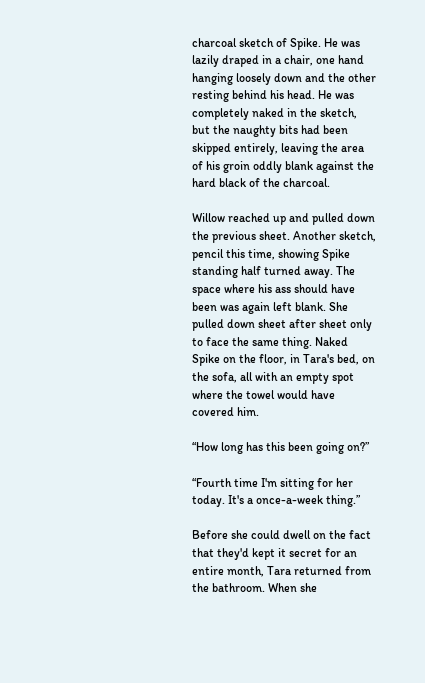charcoal sketch of Spike. He was lazily draped in a chair, one hand hanging loosely down and the other resting behind his head. He was completely naked in the sketch, but the naughty bits had been skipped entirely, leaving the area of his groin oddly blank against the hard black of the charcoal.

Willow reached up and pulled down the previous sheet. Another sketch, pencil this time, showing Spike standing half turned away. The space where his ass should have been was again left blank. She pulled down sheet after sheet only to face the same thing. Naked Spike on the floor, in Tara's bed, on the sofa, all with an empty spot where the towel would have covered him.

“How long has this been going on?”

“Fourth time I'm sitting for her today. It's a once-a-week thing.”

Before she could dwell on the fact that they'd kept it secret for an entire month, Tara returned from the bathroom. When she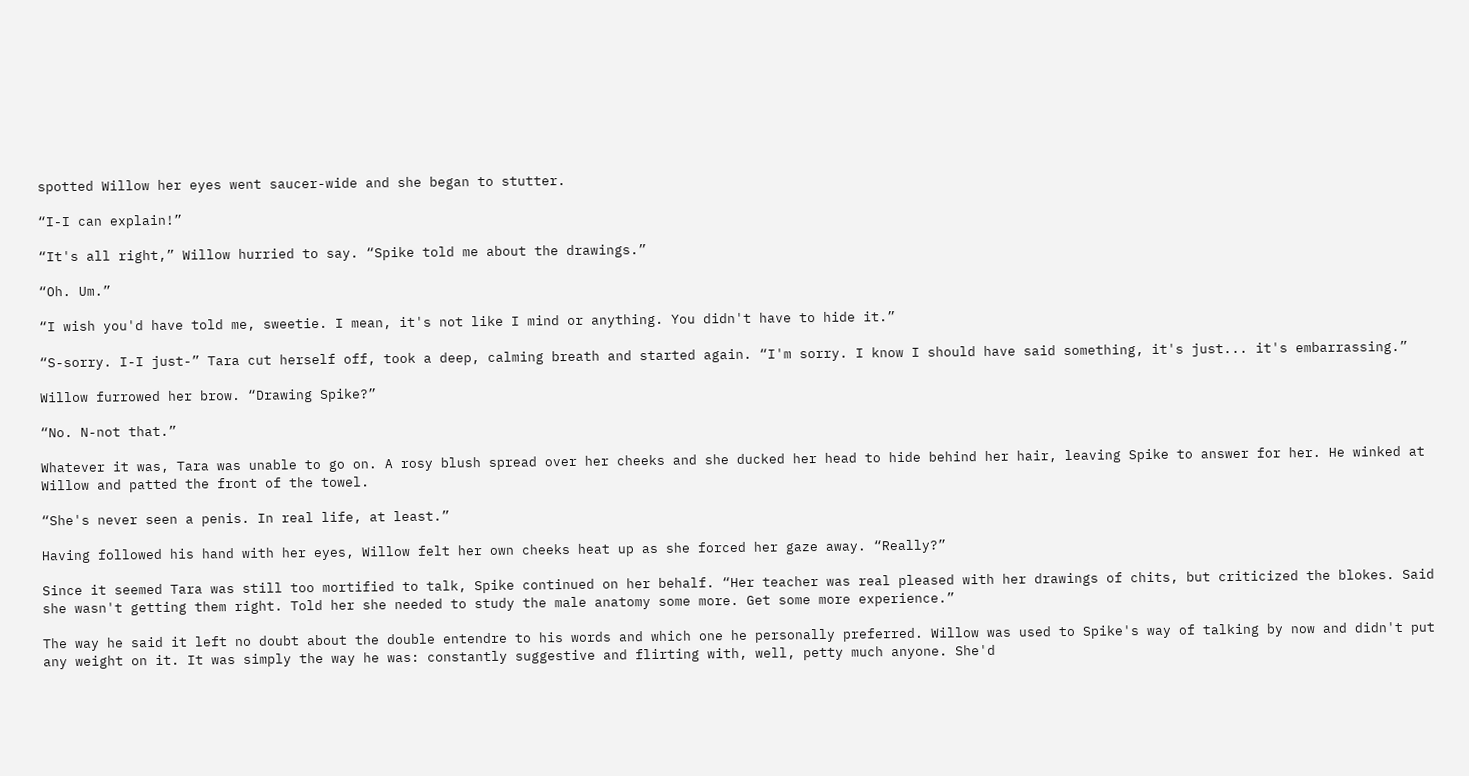spotted Willow her eyes went saucer-wide and she began to stutter.

“I-I can explain!”

“It's all right,” Willow hurried to say. “Spike told me about the drawings.”

“Oh. Um.”

“I wish you'd have told me, sweetie. I mean, it's not like I mind or anything. You didn't have to hide it.”

“S-sorry. I-I just-” Tara cut herself off, took a deep, calming breath and started again. “I'm sorry. I know I should have said something, it's just... it's embarrassing.”

Willow furrowed her brow. “Drawing Spike?”

“No. N-not that.”

Whatever it was, Tara was unable to go on. A rosy blush spread over her cheeks and she ducked her head to hide behind her hair, leaving Spike to answer for her. He winked at Willow and patted the front of the towel.

“She's never seen a penis. In real life, at least.”

Having followed his hand with her eyes, Willow felt her own cheeks heat up as she forced her gaze away. “Really?”

Since it seemed Tara was still too mortified to talk, Spike continued on her behalf. “Her teacher was real pleased with her drawings of chits, but criticized the blokes. Said she wasn't getting them right. Told her she needed to study the male anatomy some more. Get some more experience.”

The way he said it left no doubt about the double entendre to his words and which one he personally preferred. Willow was used to Spike's way of talking by now and didn't put any weight on it. It was simply the way he was: constantly suggestive and flirting with, well, petty much anyone. She'd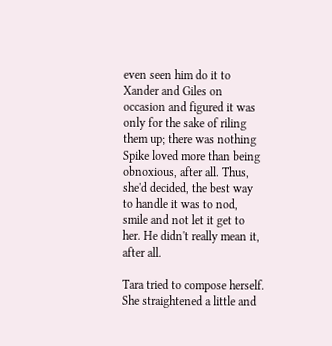even seen him do it to Xander and Giles on occasion and figured it was only for the sake of riling them up; there was nothing Spike loved more than being obnoxious, after all. Thus, she'd decided, the best way to handle it was to nod, smile and not let it get to her. He didn't really mean it, after all.

Tara tried to compose herself. She straightened a little and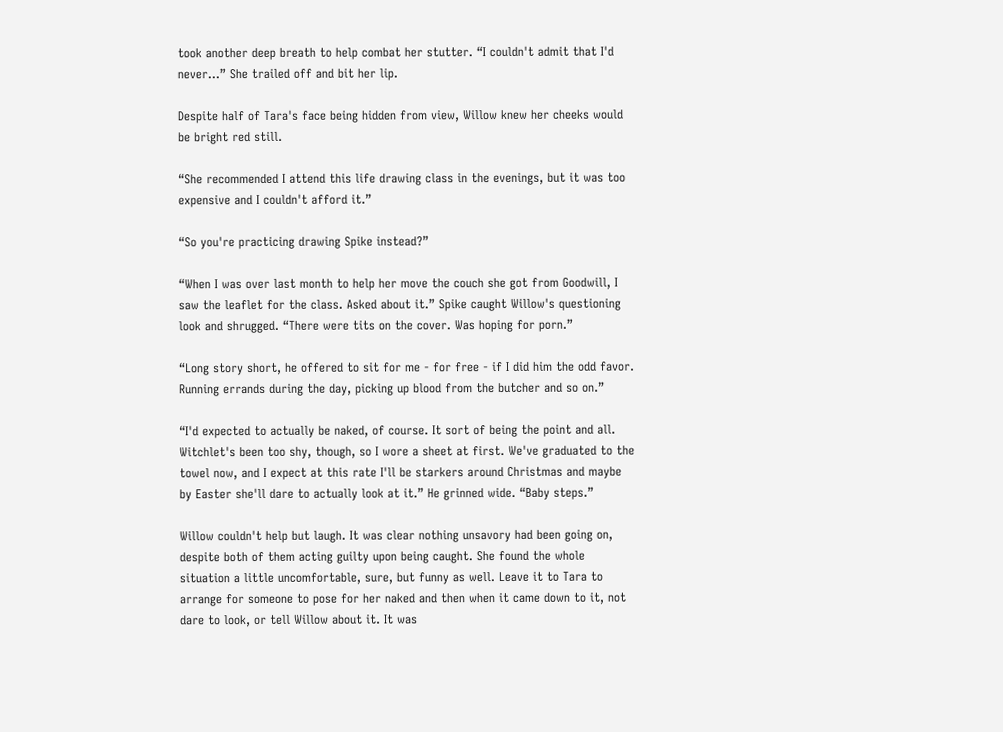took another deep breath to help combat her stutter. “I couldn't admit that I'd never...” She trailed off and bit her lip.

Despite half of Tara's face being hidden from view, Willow knew her cheeks would be bright red still.

“She recommended I attend this life drawing class in the evenings, but it was too expensive and I couldn't afford it.”

“So you're practicing drawing Spike instead?”

“When I was over last month to help her move the couch she got from Goodwill, I saw the leaflet for the class. Asked about it.” Spike caught Willow's questioning look and shrugged. “There were tits on the cover. Was hoping for porn.”

“Long story short, he offered to sit for me - for free - if I did him the odd favor. Running errands during the day, picking up blood from the butcher and so on.”

“I'd expected to actually be naked, of course. It sort of being the point and all. Witchlet's been too shy, though, so I wore a sheet at first. We've graduated to the towel now, and I expect at this rate I'll be starkers around Christmas and maybe by Easter she'll dare to actually look at it.” He grinned wide. “Baby steps.”

Willow couldn't help but laugh. It was clear nothing unsavory had been going on, despite both of them acting guilty upon being caught. She found the whole situation a little uncomfortable, sure, but funny as well. Leave it to Tara to arrange for someone to pose for her naked and then when it came down to it, not dare to look, or tell Willow about it. It was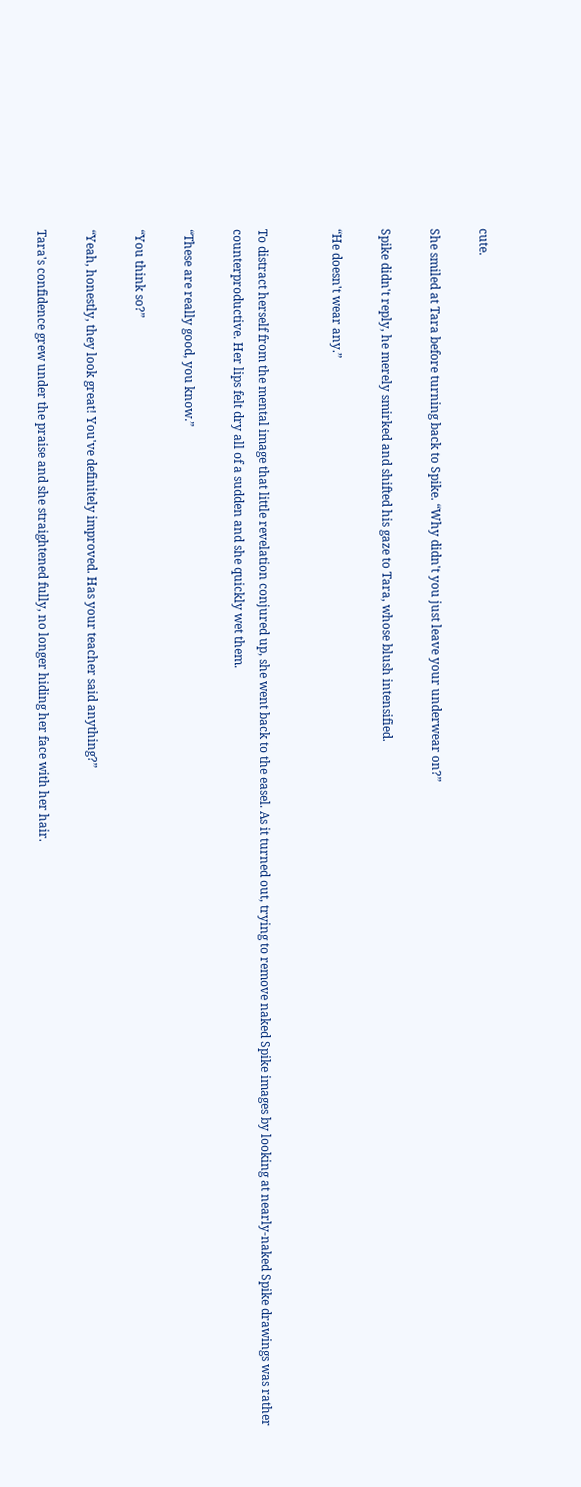cute.

She smiled at Tara before turning back to Spike. “Why didn't you just leave your underwear on?”

Spike didn't reply, he merely smirked and shifted his gaze to Tara, whose blush intensified.

“He doesn't wear any.”


To distract herself from the mental image that little revelation conjured up, she went back to the easel. As it turned out, trying to remove naked Spike images by looking at nearly-naked Spike drawings was rather counterproductive. Her lips felt dry all of a sudden and she quickly wet them.

“These are really good, you know.”

“You think so?”

“Yeah, honestly, they look great! You've definitely improved. Has your teacher said anything?”

Tara's confidence grew under the praise and she straightened fully, no longer hiding her face with her hair.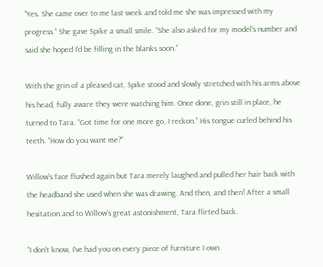“Yes. She came over to me last week and told me she was impressed with my progress.” She gave Spike a small smile. “She also asked for my model's number and said she hoped I'd be filling in the blanks soon.”

With the grin of a pleased cat, Spike stood and slowly stretched with his arms above his head, fully aware they were watching him. Once done, grin still in place, he turned to Tara. “Got time for one more go, I reckon.” His tongue curled behind his teeth. “How do you want me?”

Willow's face flushed again but Tara merely laughed and pulled her hair back with the headband she used when she was drawing. And then, and then! After a small hesitation and to Willow's great astonishment, Tara flirted back.

“I don't know, I've had you on every piece of furniture I own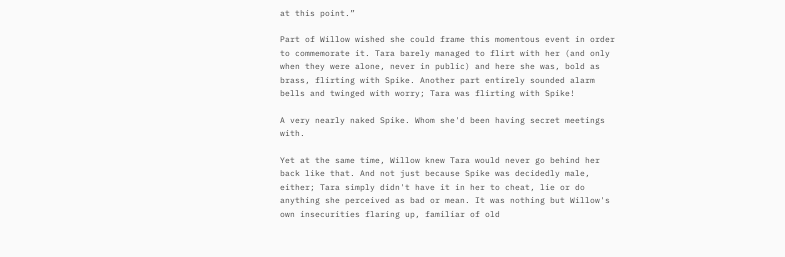at this point.”

Part of Willow wished she could frame this momentous event in order to commemorate it. Tara barely managed to flirt with her (and only when they were alone, never in public) and here she was, bold as brass, flirting with Spike. Another part entirely sounded alarm bells and twinged with worry; Tara was flirting with Spike!

A very nearly naked Spike. Whom she'd been having secret meetings with.

Yet at the same time, Willow knew Tara would never go behind her back like that. And not just because Spike was decidedly male, either; Tara simply didn't have it in her to cheat, lie or do anything she perceived as bad or mean. It was nothing but Willow's own insecurities flaring up, familiar of old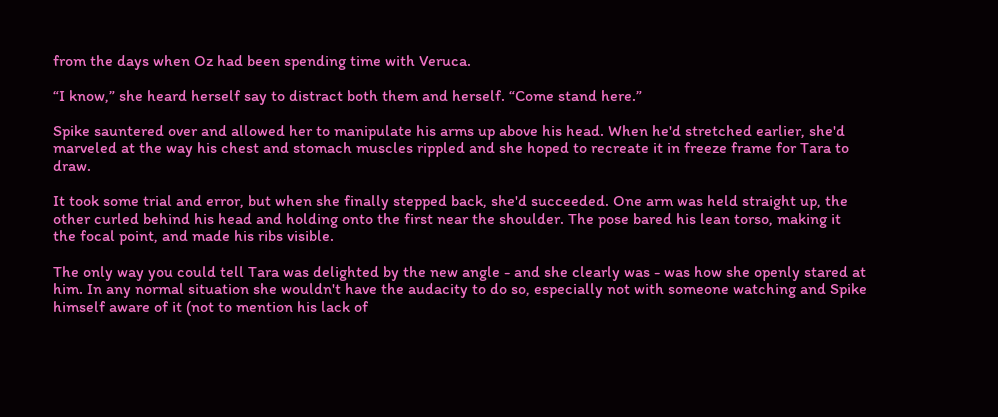from the days when Oz had been spending time with Veruca.

“I know,” she heard herself say to distract both them and herself. “Come stand here.”

Spike sauntered over and allowed her to manipulate his arms up above his head. When he'd stretched earlier, she'd marveled at the way his chest and stomach muscles rippled and she hoped to recreate it in freeze frame for Tara to draw.

It took some trial and error, but when she finally stepped back, she'd succeeded. One arm was held straight up, the other curled behind his head and holding onto the first near the shoulder. The pose bared his lean torso, making it the focal point, and made his ribs visible.

The only way you could tell Tara was delighted by the new angle - and she clearly was - was how she openly stared at him. In any normal situation she wouldn't have the audacity to do so, especially not with someone watching and Spike himself aware of it (not to mention his lack of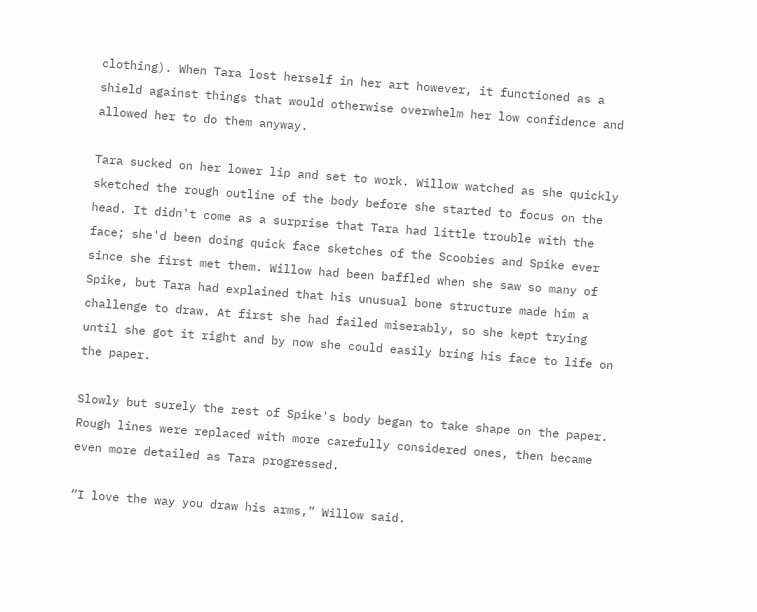clothing). When Tara lost herself in her art however, it functioned as a shield against things that would otherwise overwhelm her low confidence and allowed her to do them anyway.

Tara sucked on her lower lip and set to work. Willow watched as she quickly sketched the rough outline of the body before she started to focus on the head. It didn't come as a surprise that Tara had little trouble with the face; she'd been doing quick face sketches of the Scoobies and Spike ever since she first met them. Willow had been baffled when she saw so many of Spike, but Tara had explained that his unusual bone structure made him a challenge to draw. At first she had failed miserably, so she kept trying until she got it right and by now she could easily bring his face to life on the paper.

Slowly but surely the rest of Spike's body began to take shape on the paper. Rough lines were replaced with more carefully considered ones, then became even more detailed as Tara progressed.

“I love the way you draw his arms,” Willow said.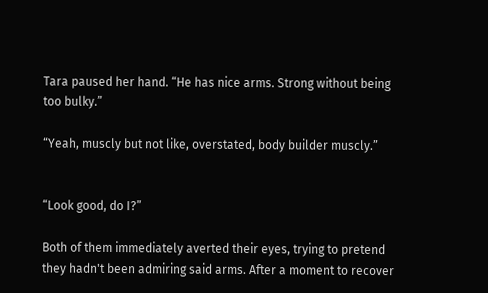Tara paused her hand. “He has nice arms. Strong without being too bulky.”

“Yeah, muscly but not like, overstated, body builder muscly.”


“Look good, do I?”

Both of them immediately averted their eyes, trying to pretend they hadn't been admiring said arms. After a moment to recover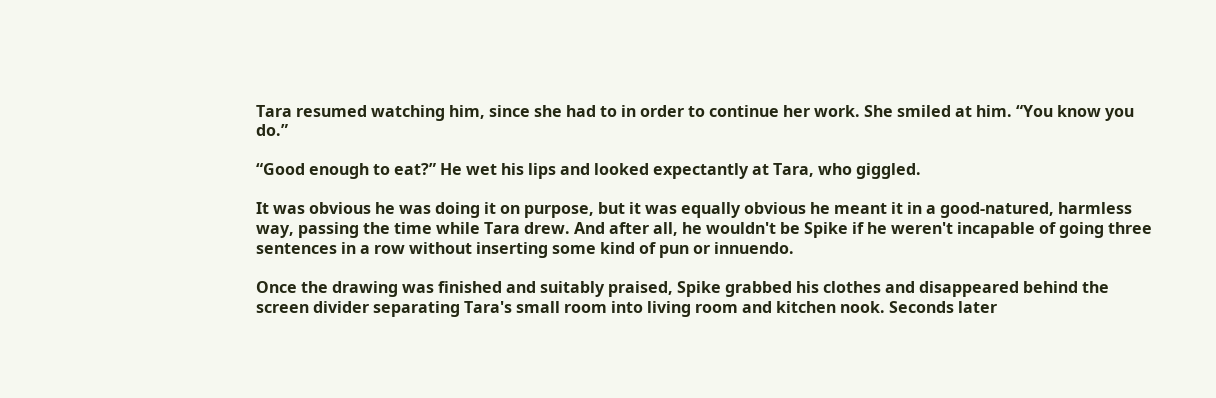Tara resumed watching him, since she had to in order to continue her work. She smiled at him. “You know you do.”

“Good enough to eat?” He wet his lips and looked expectantly at Tara, who giggled.

It was obvious he was doing it on purpose, but it was equally obvious he meant it in a good-natured, harmless way, passing the time while Tara drew. And after all, he wouldn't be Spike if he weren't incapable of going three sentences in a row without inserting some kind of pun or innuendo.

Once the drawing was finished and suitably praised, Spike grabbed his clothes and disappeared behind the screen divider separating Tara's small room into living room and kitchen nook. Seconds later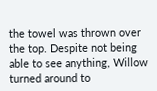the towel was thrown over the top. Despite not being able to see anything, Willow turned around to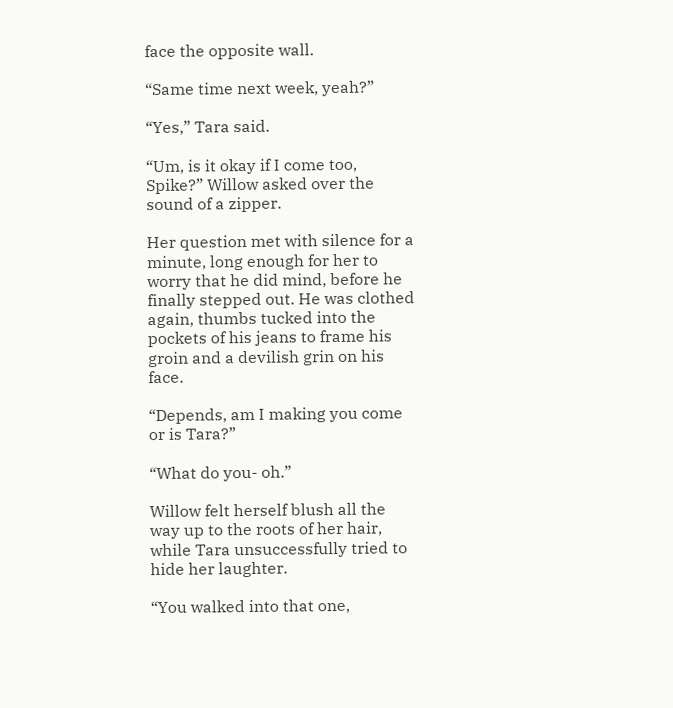face the opposite wall.

“Same time next week, yeah?”

“Yes,” Tara said.

“Um, is it okay if I come too, Spike?” Willow asked over the sound of a zipper.

Her question met with silence for a minute, long enough for her to worry that he did mind, before he finally stepped out. He was clothed again, thumbs tucked into the pockets of his jeans to frame his groin and a devilish grin on his face.

“Depends, am I making you come or is Tara?”

“What do you- oh.”

Willow felt herself blush all the way up to the roots of her hair, while Tara unsuccessfully tried to hide her laughter.

“You walked into that one,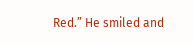Red.” He smiled and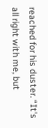reached for his duster. “It's all right with me, but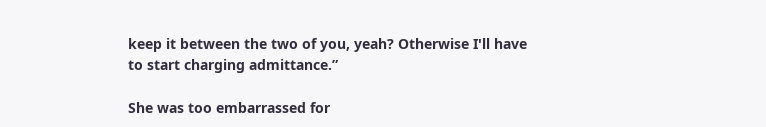keep it between the two of you, yeah? Otherwise I'll have to start charging admittance.”

She was too embarrassed for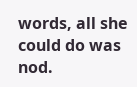words, all she could do was nod.